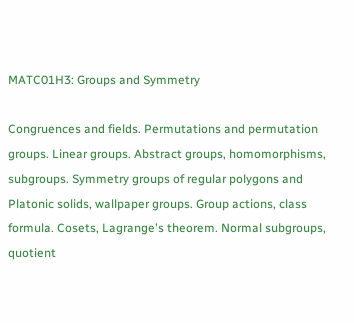MATC01H3: Groups and Symmetry

Congruences and fields. Permutations and permutation groups. Linear groups. Abstract groups, homomorphisms, subgroups. Symmetry groups of regular polygons and Platonic solids, wallpaper groups. Group actions, class formula. Cosets, Lagrange's theorem. Normal subgroups, quotient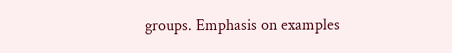groups. Emphasis on examples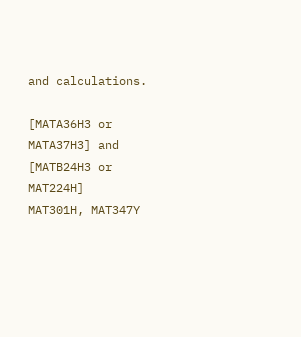and calculations.

[MATA36H3 or MATA37H3] and [MATB24H3 or MAT224H]
MAT301H, MAT347Y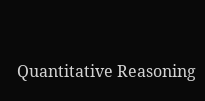Quantitative Reasoning